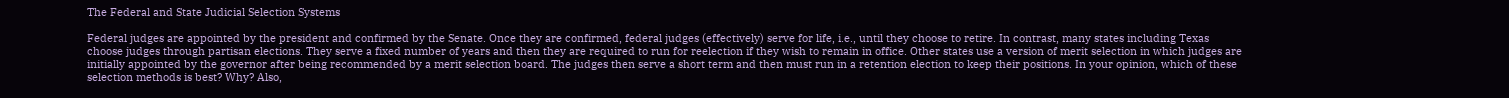The Federal and State Judicial Selection Systems

Federal judges are appointed by the president and confirmed by the Senate. Once they are confirmed, federal judges (effectively) serve for life, i.e., until they choose to retire. In contrast, many states including Texas choose judges through partisan elections. They serve a fixed number of years and then they are required to run for reelection if they wish to remain in office. Other states use a version of merit selection in which judges are initially appointed by the governor after being recommended by a merit selection board. The judges then serve a short term and then must run in a retention election to keep their positions. In your opinion, which of these selection methods is best? Why? Also,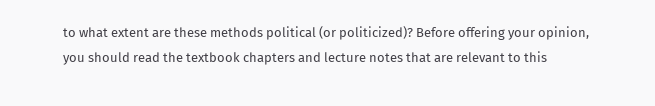to what extent are these methods political (or politicized)? Before offering your opinion, you should read the textbook chapters and lecture notes that are relevant to this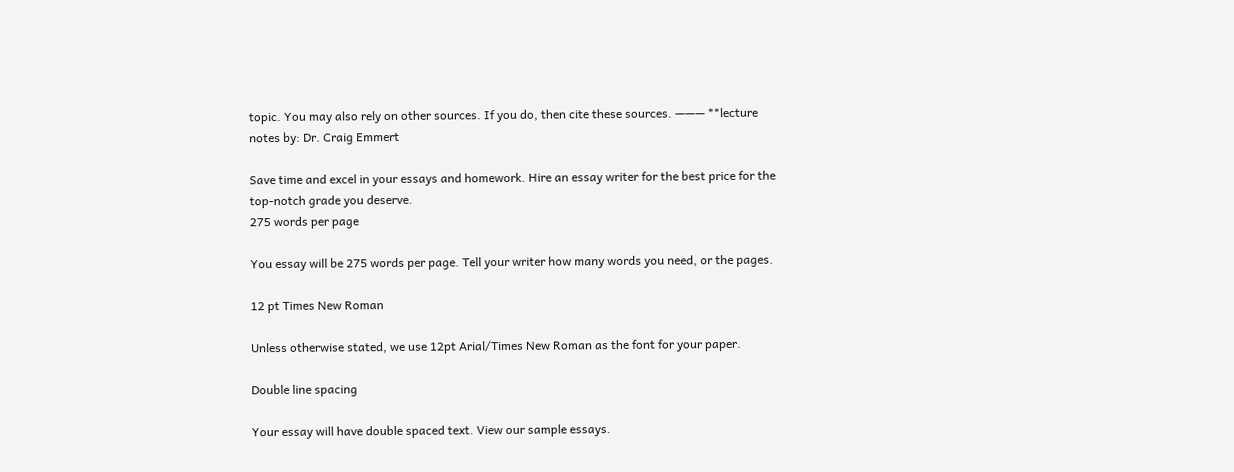topic. You may also rely on other sources. If you do, then cite these sources. ——— **lecture notes by: Dr. Craig Emmert

Save time and excel in your essays and homework. Hire an essay writer for the best price for the top-notch grade you deserve.
275 words per page

You essay will be 275 words per page. Tell your writer how many words you need, or the pages.

12 pt Times New Roman

Unless otherwise stated, we use 12pt Arial/Times New Roman as the font for your paper.

Double line spacing

Your essay will have double spaced text. View our sample essays.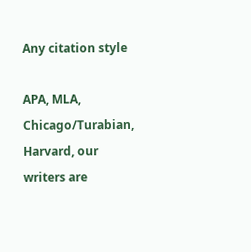Any citation style

APA, MLA, Chicago/Turabian, Harvard, our writers are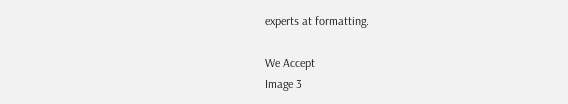experts at formatting.

We Accept
Image 3